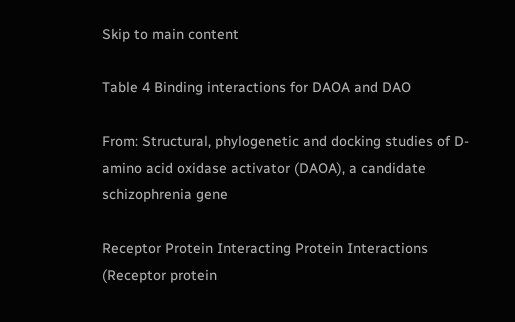Skip to main content

Table 4 Binding interactions for DAOA and DAO

From: Structural, phylogenetic and docking studies of D-amino acid oxidase activator (DAOA), a candidate schizophrenia gene

Receptor Protein Interacting Protein Interactions (Receptor protein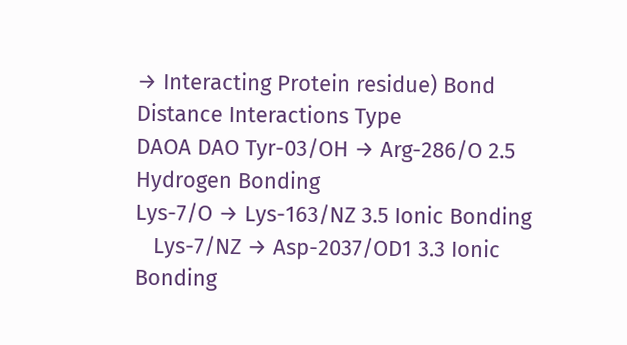→ Interacting Protein residue) Bond Distance Interactions Type
DAOA DAO Tyr-03/OH → Arg-286/O 2.5 Hydrogen Bonding
Lys-7/O → Lys-163/NZ 3.5 Ionic Bonding
   Lys-7/NZ → Asp-2037/OD1 3.3 Ionic Bonding